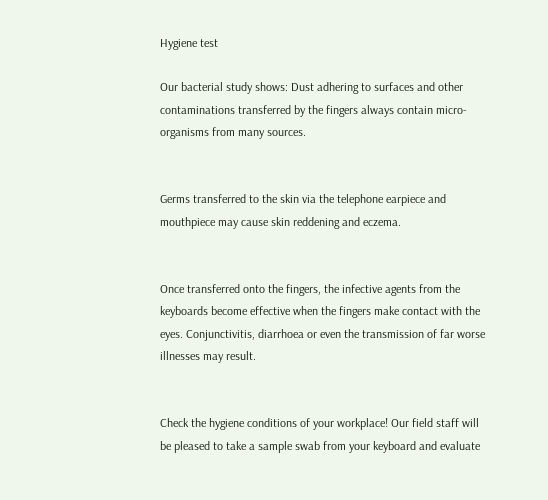Hygiene test

Our bacterial study shows: Dust adhering to surfaces and other contaminations transferred by the fingers always contain micro-organisms from many sources.


Germs transferred to the skin via the telephone earpiece and mouthpiece may cause skin reddening and eczema.


Once transferred onto the fingers, the infective agents from the keyboards become effective when the fingers make contact with the eyes. Conjunctivitis, diarrhoea or even the transmission of far worse illnesses may result.


Check the hygiene conditions of your workplace! Our field staff will be pleased to take a sample swab from your keyboard and evaluate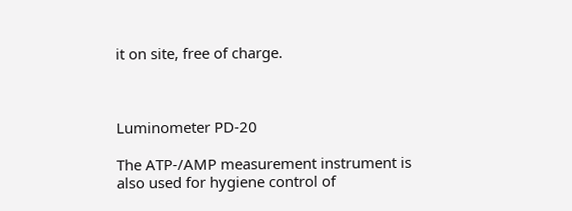it on site, free of charge.



Luminometer PD-20

The ATP-/AMP measurement instrument is also used for hygiene control of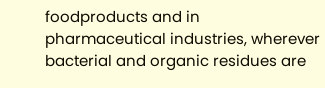foodproducts and in pharmaceutical industries, wherever bacterial and organic residues are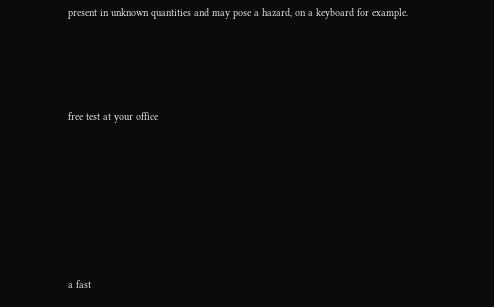present in unknown quantities and may pose a hazard, on a keyboard for example.




free test at your office







a fast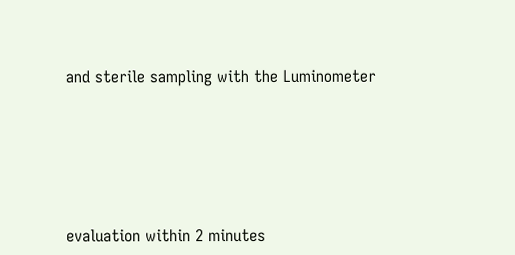and sterile sampling with the Luminometer






evaluation within 2 minutes